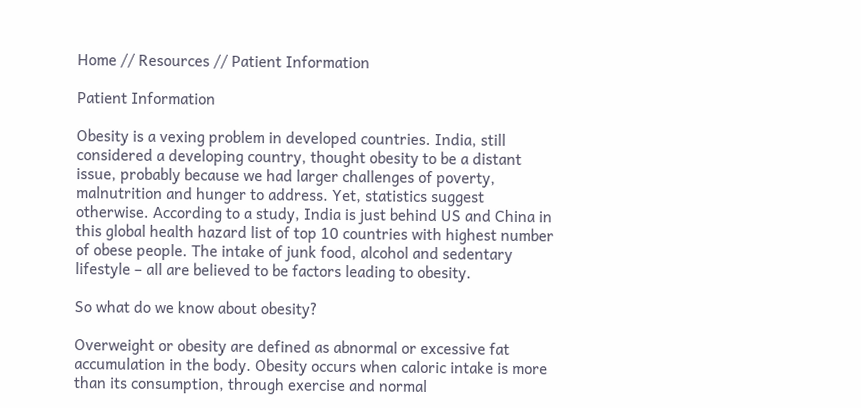Home // Resources // Patient Information

Patient Information

Obesity is a vexing problem in developed countries. India, still considered a developing country, thought obesity to be a distant issue, probably because we had larger challenges of poverty, malnutrition and hunger to address. Yet, statistics suggest otherwise. According to a study, India is just behind US and China in this global health hazard list of top 10 countries with highest number of obese people. The intake of junk food, alcohol and sedentary lifestyle – all are believed to be factors leading to obesity.

So what do we know about obesity?

Overweight or obesity are defined as abnormal or excessive fat accumulation in the body. Obesity occurs when caloric intake is more than its consumption, through exercise and normal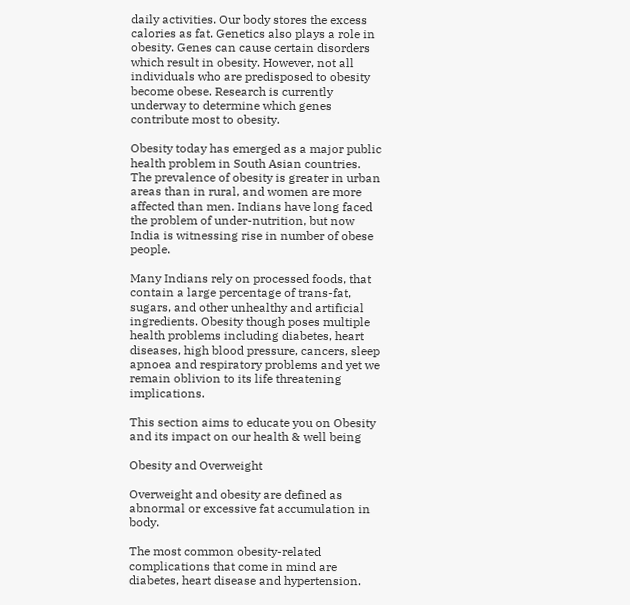daily activities. Our body stores the excess calories as fat. Genetics also plays a role in obesity. Genes can cause certain disorders which result in obesity. However, not all individuals who are predisposed to obesity become obese. Research is currently underway to determine which genes contribute most to obesity.

Obesity today has emerged as a major public health problem in South Asian countries. The prevalence of obesity is greater in urban areas than in rural, and women are more affected than men. Indians have long faced the problem of under-nutrition, but now India is witnessing rise in number of obese people.

Many Indians rely on processed foods, that contain a large percentage of trans-fat, sugars, and other unhealthy and artificial ingredients. Obesity though poses multiple health problems including diabetes, heart diseases, high blood pressure, cancers, sleep apnoea and respiratory problems and yet we remain oblivion to its life threatening implications.

This section aims to educate you on Obesity and its impact on our health & well being

Obesity and Overweight

Overweight and obesity are defined as abnormal or excessive fat accumulation in body.

The most common obesity-related complications that come in mind are diabetes, heart disease and hypertension.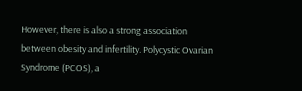However, there is also a strong association between obesity and infertility. Polycystic Ovarian Syndrome (PCOS), a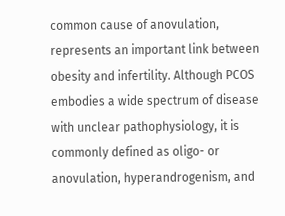common cause of anovulation, represents an important link between obesity and infertility. Although PCOS embodies a wide spectrum of disease with unclear pathophysiology, it is commonly defined as oligo- or anovulation, hyperandrogenism, and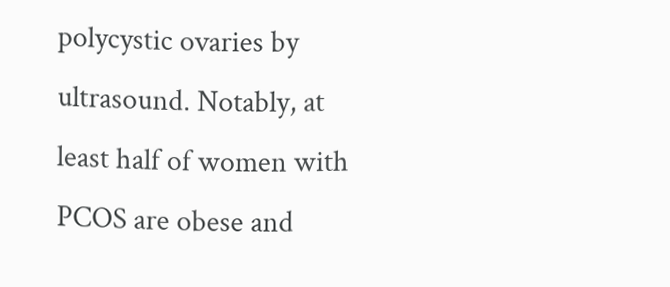polycystic ovaries by ultrasound. Notably, at least half of women with PCOS are obese and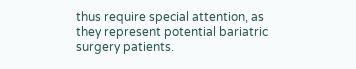thus require special attention, as they represent potential bariatric surgery patients.